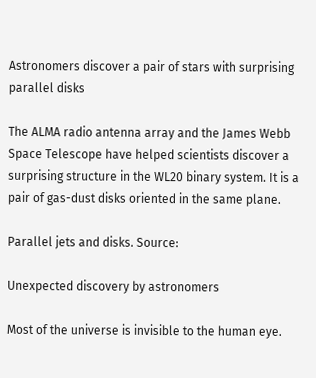Astronomers discover a pair of stars with surprising parallel disks

The ALMA radio antenna array and the James Webb Space Telescope have helped scientists discover a surprising structure in the WL20 binary system. It is a pair of gas-dust disks oriented in the same plane.

Parallel jets and disks. Source:

Unexpected discovery by astronomers

Most of the universe is invisible to the human eye.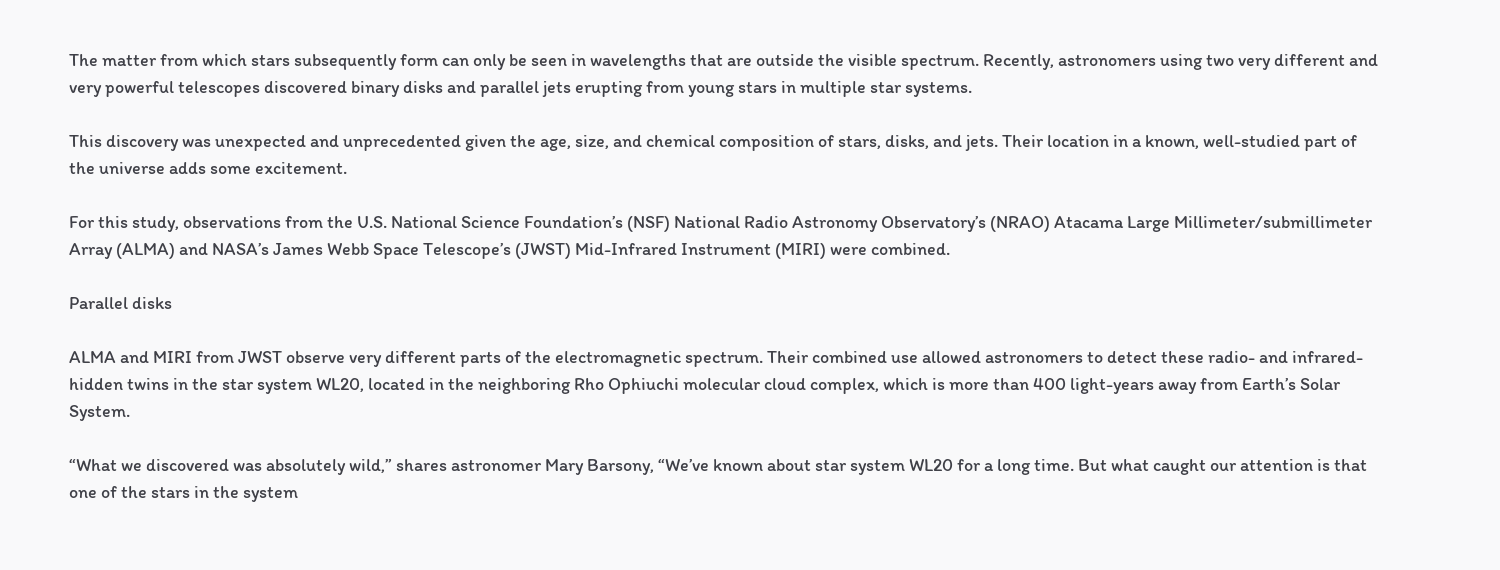The matter from which stars subsequently form can only be seen in wavelengths that are outside the visible spectrum. Recently, astronomers using two very different and very powerful telescopes discovered binary disks and parallel jets erupting from young stars in multiple star systems.

This discovery was unexpected and unprecedented given the age, size, and chemical composition of stars, disks, and jets. Their location in a known, well-studied part of the universe adds some excitement.

For this study, observations from the U.S. National Science Foundation’s (NSF) National Radio Astronomy Observatory’s (NRAO) Atacama Large Millimeter/submillimeter Array (ALMA) and NASA’s James Webb Space Telescope’s (JWST) Mid-Infrared Instrument (MIRI) were combined.

Parallel disks

ALMA and MIRI from JWST observe very different parts of the electromagnetic spectrum. Their combined use allowed astronomers to detect these radio- and infrared-hidden twins in the star system WL20, located in the neighboring Rho Ophiuchi molecular cloud complex, which is more than 400 light-years away from Earth’s Solar System.

“What we discovered was absolutely wild,” shares astronomer Mary Barsony, “We’ve known about star system WL20 for a long time. But what caught our attention is that one of the stars in the system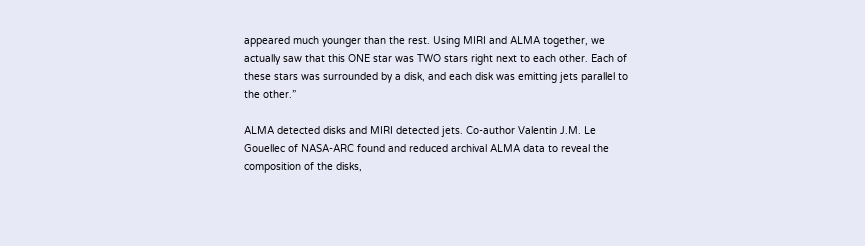appeared much younger than the rest. Using MIRI and ALMA together, we actually saw that this ONE star was TWO stars right next to each other. Each of these stars was surrounded by a disk, and each disk was emitting jets parallel to the other.”

ALMA detected disks and MIRI detected jets. Co-author Valentin J.M. Le Gouellec of NASA-ARC found and reduced archival ALMA data to reveal the composition of the disks,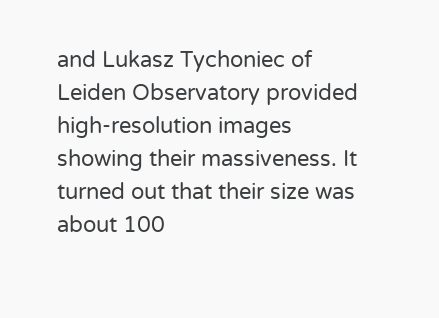and Lukasz Tychoniec of Leiden Observatory provided high-resolution images showing their massiveness. It turned out that their size was about 100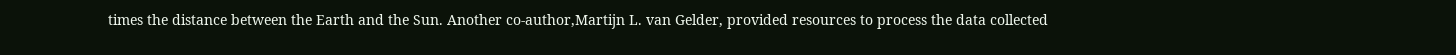times the distance between the Earth and the Sun. Another co-author,Martijn L. van Gelder, provided resources to process the data collected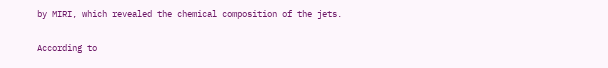by MIRI, which revealed the chemical composition of the jets.

According to